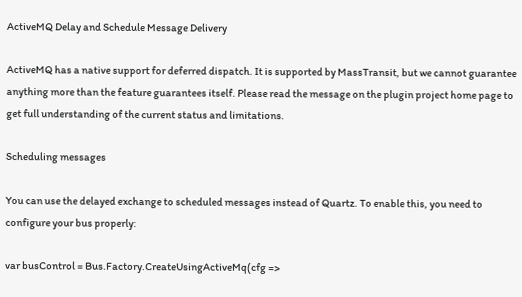ActiveMQ Delay and Schedule Message Delivery

ActiveMQ has a native support for deferred dispatch. It is supported by MassTransit, but we cannot guarantee anything more than the feature guarantees itself. Please read the message on the plugin project home page to get full understanding of the current status and limitations.

Scheduling messages

You can use the delayed exchange to scheduled messages instead of Quartz. To enable this, you need to configure your bus properly:

var busControl = Bus.Factory.CreateUsingActiveMq(cfg =>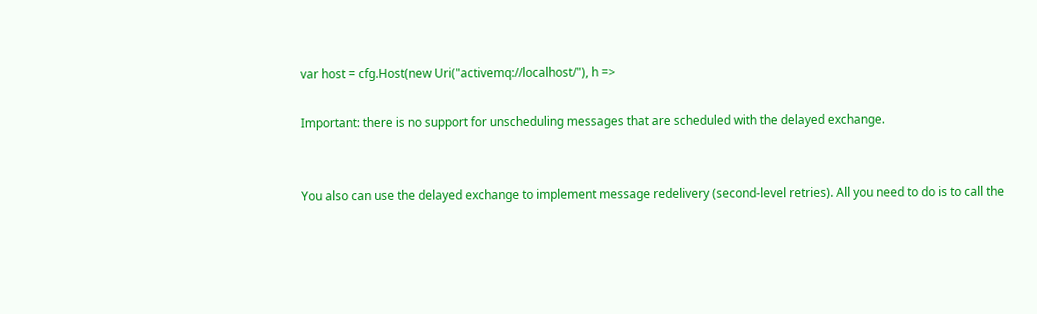var host = cfg.Host(new Uri("activemq://localhost/"), h =>

Important: there is no support for unscheduling messages that are scheduled with the delayed exchange.


You also can use the delayed exchange to implement message redelivery (second-level retries). All you need to do is to call the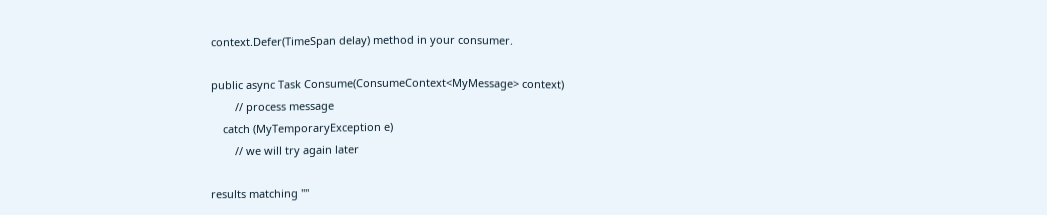context.Defer(TimeSpan delay) method in your consumer.

public async Task Consume(ConsumeContext<MyMessage> context)
        // process message
    catch (MyTemporaryException e)
        // we will try again later

results matching ""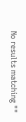No results matching ""